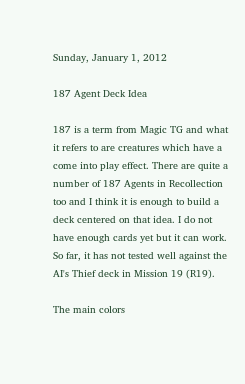Sunday, January 1, 2012

187 Agent Deck Idea

187 is a term from Magic TG and what it refers to are creatures which have a come into play effect. There are quite a number of 187 Agents in Recollection too and I think it is enough to build a deck centered on that idea. I do not have enough cards yet but it can work. So far, it has not tested well against the AI's Thief deck in Mission 19 (R19).

The main colors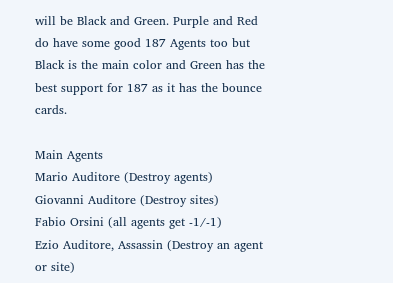will be Black and Green. Purple and Red do have some good 187 Agents too but Black is the main color and Green has the best support for 187 as it has the bounce cards.

Main Agents
Mario Auditore (Destroy agents)
Giovanni Auditore (Destroy sites)
Fabio Orsini (all agents get -1/-1)
Ezio Auditore, Assassin (Destroy an agent or site)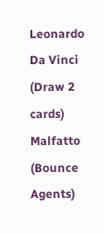Leonardo Da Vinci (Draw 2 cards)
Malfatto (Bounce Agents)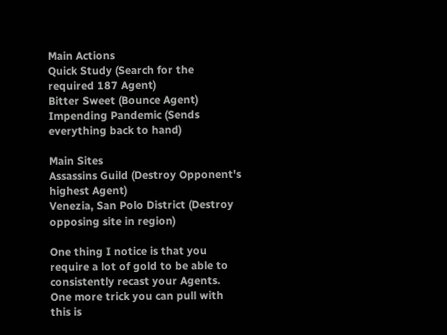Main Actions
Quick Study (Search for the required 187 Agent)
Bitter Sweet (Bounce Agent)
Impending Pandemic (Sends everything back to hand)

Main Sites
Assassins Guild (Destroy Opponent's highest Agent)
Venezia, San Polo District (Destroy opposing site in region)

One thing I notice is that you require a lot of gold to be able to consistently recast your Agents. One more trick you can pull with this is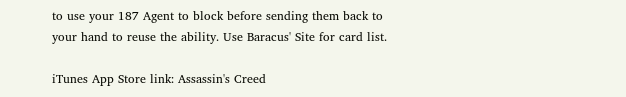to use your 187 Agent to block before sending them back to your hand to reuse the ability. Use Baracus' Site for card list.

iTunes App Store link: Assassin's Creed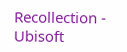Recollection - Ubisoft